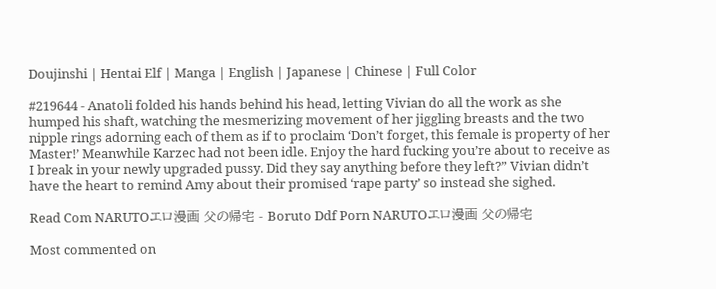Doujinshi | Hentai Elf | Manga | English | Japanese | Chinese | Full Color

#219644 - Anatoli folded his hands behind his head, letting Vivian do all the work as she humped his shaft, watching the mesmerizing movement of her jiggling breasts and the two nipple rings adorning each of them as if to proclaim ‘Don’t forget, this female is property of her Master!’ Meanwhile Karzec had not been idle. Enjoy the hard fucking you’re about to receive as I break in your newly upgraded pussy. Did they say anything before they left?” Vivian didn’t have the heart to remind Amy about their promised ‘rape party’ so instead she sighed.

Read Com NARUTOエロ漫画 父の帰宅 - Boruto Ddf Porn NARUTOエロ漫画 父の帰宅

Most commented on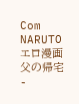Com NARUTOエロ漫画 父の帰宅 -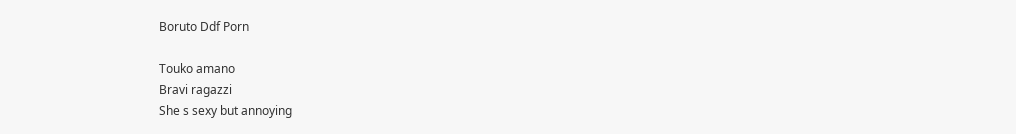Boruto Ddf Porn

Touko amano
Bravi ragazzi
She s sexy but annoying